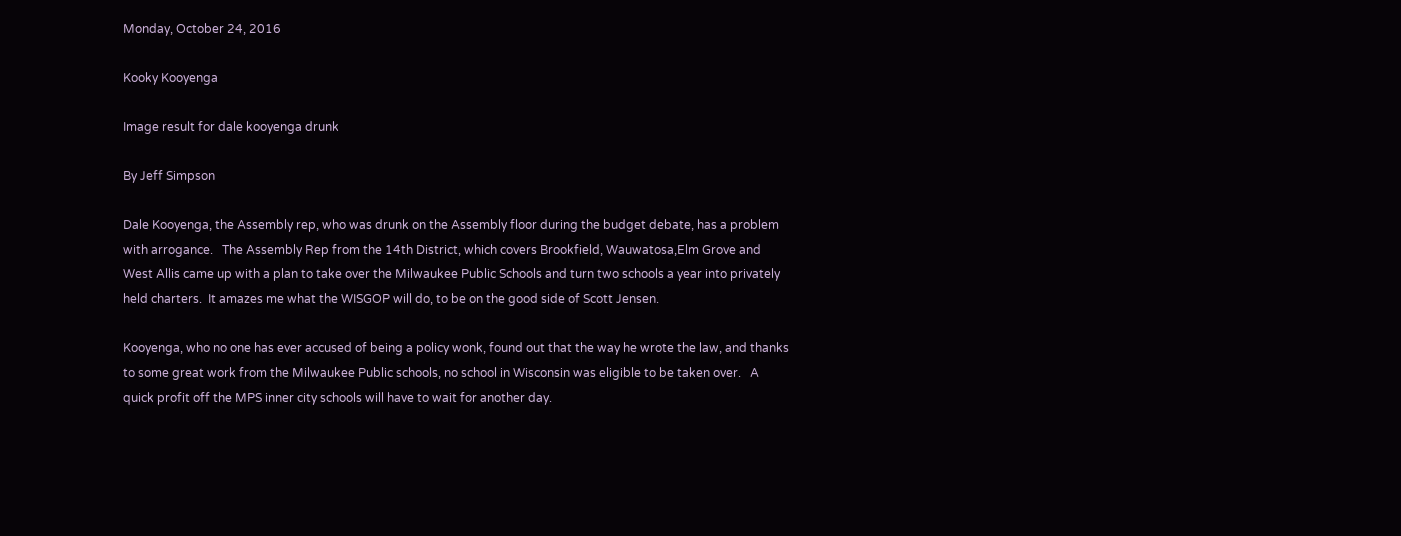Monday, October 24, 2016

Kooky Kooyenga

Image result for dale kooyenga drunk

By Jeff Simpson

Dale Kooyenga, the Assembly rep, who was drunk on the Assembly floor during the budget debate, has a problem with arrogance.   The Assembly Rep from the 14th District, which covers Brookfield, Wauwatosa,Elm Grove and West Allis came up with a plan to take over the Milwaukee Public Schools and turn two schools a year into privately held charters.  It amazes me what the WISGOP will do, to be on the good side of Scott Jensen.

Kooyenga, who no one has ever accused of being a policy wonk, found out that the way he wrote the law, and thanks to some great work from the Milwaukee Public schools, no school in Wisconsin was eligible to be taken over.   A quick profit off the MPS inner city schools will have to wait for another day.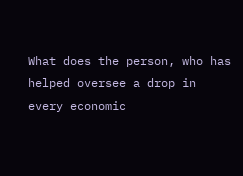What does the person, who has helped oversee a drop in every economic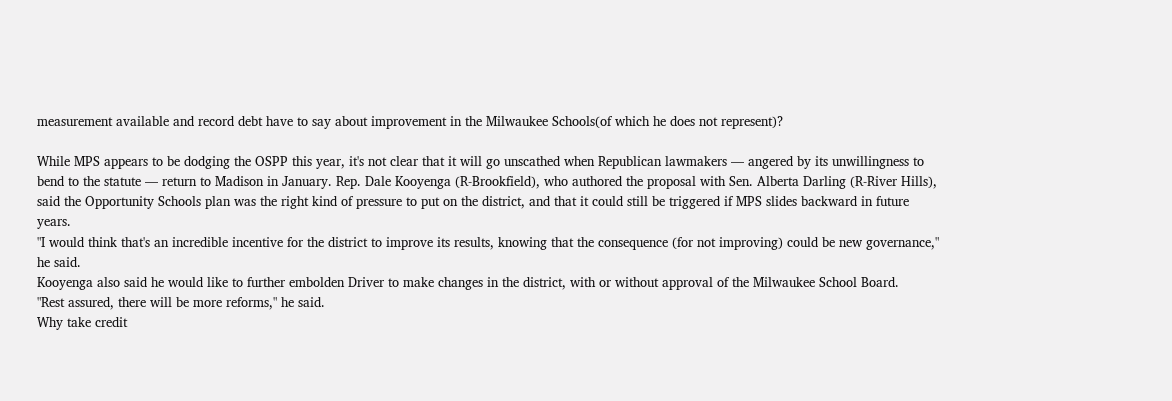measurement available and record debt have to say about improvement in the Milwaukee Schools(of which he does not represent)?

While MPS appears to be dodging the OSPP this year, it's not clear that it will go unscathed when Republican lawmakers — angered by its unwillingness to bend to the statute — return to Madison in January. Rep. Dale Kooyenga (R-Brookfield), who authored the proposal with Sen. Alberta Darling (R-River Hills), said the Opportunity Schools plan was the right kind of pressure to put on the district, and that it could still be triggered if MPS slides backward in future years.
"I would think that's an incredible incentive for the district to improve its results, knowing that the consequence (for not improving) could be new governance," he said.
Kooyenga also said he would like to further embolden Driver to make changes in the district, with or without approval of the Milwaukee School Board.
"Rest assured, there will be more reforms," he said.
Why take credit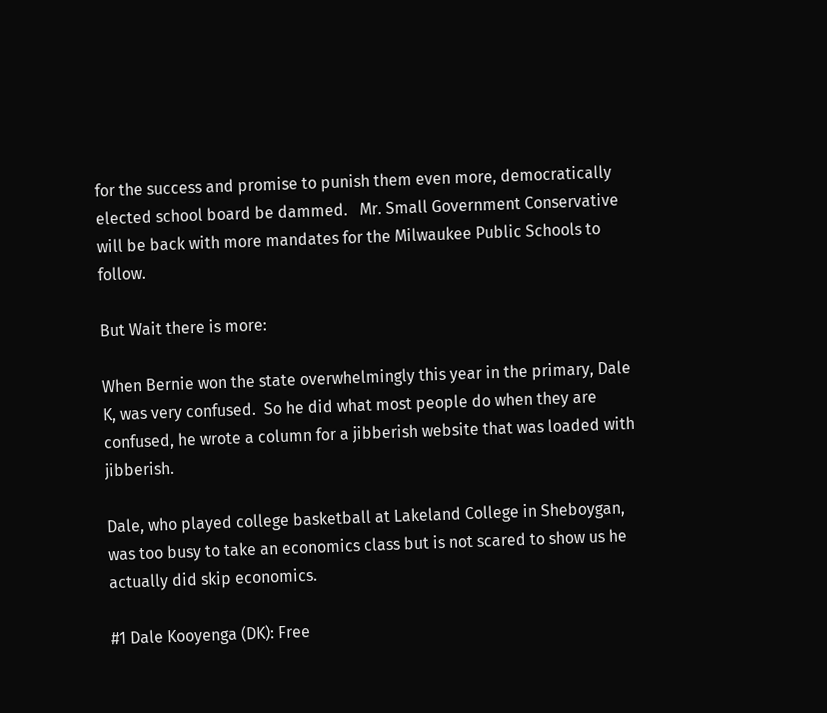for the success and promise to punish them even more, democratically elected school board be dammed.   Mr. Small Government Conservative will be back with more mandates for the Milwaukee Public Schools to follow.

But Wait there is more:

When Bernie won the state overwhelmingly this year in the primary, Dale K, was very confused.  So he did what most people do when they are confused, he wrote a column for a jibberish website that was loaded with jibberish.

Dale, who played college basketball at Lakeland College in Sheboygan, was too busy to take an economics class but is not scared to show us he actually did skip economics.

#1 Dale Kooyenga (DK): Free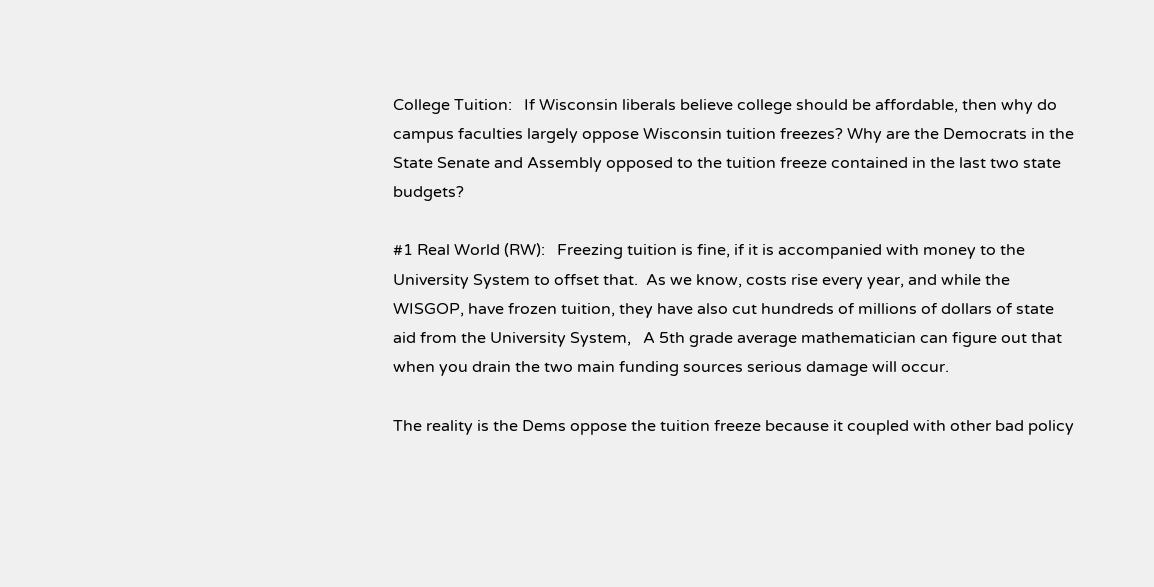College Tuition:   If Wisconsin liberals believe college should be affordable, then why do campus faculties largely oppose Wisconsin tuition freezes? Why are the Democrats in the State Senate and Assembly opposed to the tuition freeze contained in the last two state budgets?

#1 Real World (RW):   Freezing tuition is fine, if it is accompanied with money to the University System to offset that.  As we know, costs rise every year, and while the WISGOP, have frozen tuition, they have also cut hundreds of millions of dollars of state aid from the University System,   A 5th grade average mathematician can figure out that when you drain the two main funding sources serious damage will occur.

The reality is the Dems oppose the tuition freeze because it coupled with other bad policy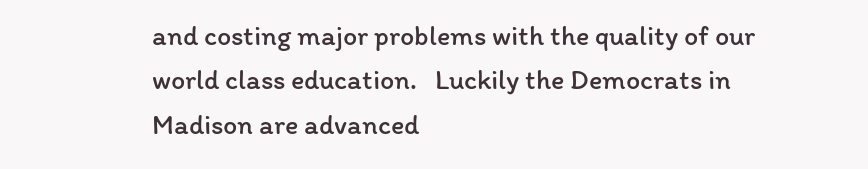and costing major problems with the quality of our world class education.   Luckily the Democrats in Madison are advanced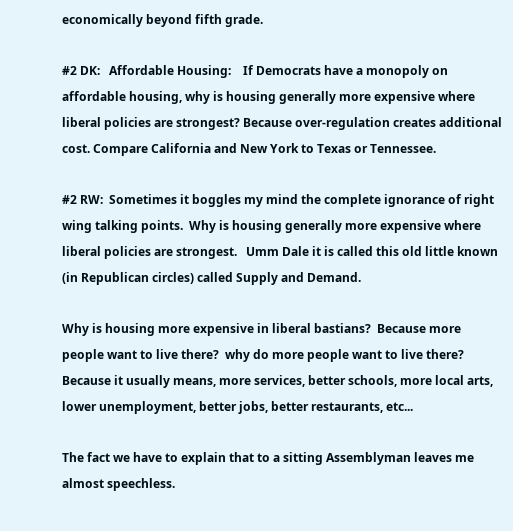economically beyond fifth grade.

#2 DK:   Affordable Housing:    If Democrats have a monopoly on affordable housing, why is housing generally more expensive where liberal policies are strongest? Because over-regulation creates additional cost. Compare California and New York to Texas or Tennessee.

#2 RW:  Sometimes it boggles my mind the complete ignorance of right wing talking points.  Why is housing generally more expensive where liberal policies are strongest.   Umm Dale it is called this old little known (in Republican circles) called Supply and Demand.

Why is housing more expensive in liberal bastians?  Because more people want to live there?  why do more people want to live there?  Because it usually means, more services, better schools, more local arts, lower unemployment, better jobs, better restaurants, etc...

The fact we have to explain that to a sitting Assemblyman leaves me almost speechless.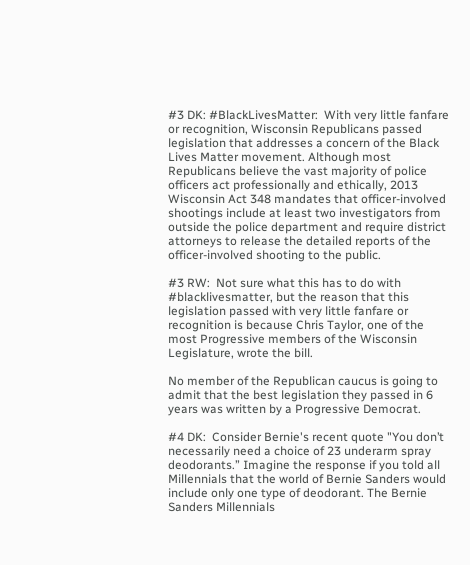#3 DK: #BlackLivesMatter:  With very little fanfare or recognition, Wisconsin Republicans passed legislation that addresses a concern of the Black Lives Matter movement. Although most Republicans believe the vast majority of police officers act professionally and ethically, 2013 Wisconsin Act 348 mandates that officer-involved shootings include at least two investigators from outside the police department and require district attorneys to release the detailed reports of the officer-involved shooting to the public.

#3 RW:  Not sure what this has to do with #blacklivesmatter, but the reason that this legislation passed with very little fanfare or recognition is because Chris Taylor, one of the most Progressive members of the Wisconsin Legislature, wrote the bill.

No member of the Republican caucus is going to admit that the best legislation they passed in 6 years was written by a Progressive Democrat.

#4 DK:  Consider Bernie's recent quote "You don’t necessarily need a choice of 23 underarm spray deodorants.” Imagine the response if you told all Millennials that the world of Bernie Sanders would include only one type of deodorant. The Bernie Sanders Millennials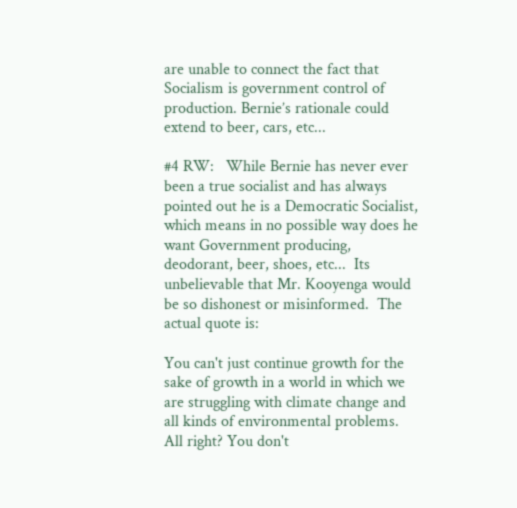are unable to connect the fact that Socialism is government control of production. Bernie’s rationale could extend to beer, cars, etc...

#4 RW:   While Bernie has never ever been a true socialist and has always pointed out he is a Democratic Socialist, which means in no possible way does he want Government producing, deodorant, beer, shoes, etc...  Its unbelievable that Mr. Kooyenga would be so dishonest or misinformed.  The actual quote is:

You can't just continue growth for the sake of growth in a world in which we are struggling with climate change and all kinds of environmental problems. All right? You don't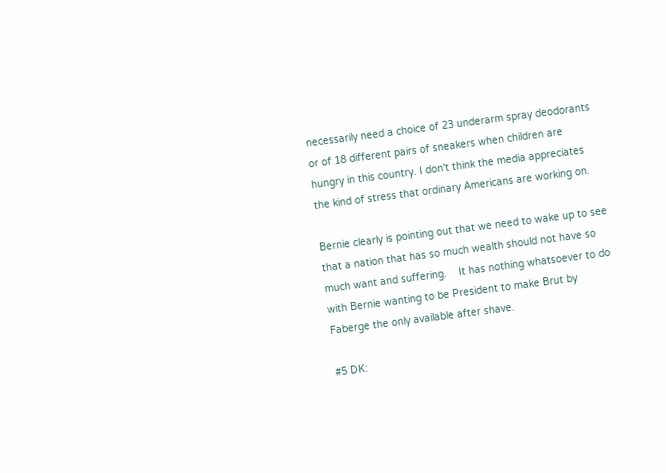necessarily need a choice of 23 underarm spray deodorants or of 18 different pairs of sneakers when children are hungry in this country. I don't think the media appreciates the kind of stress that ordinary Americans are working on.

Bernie clearly is pointing out that we need to wake up to see that a nation that has so much wealth should not have so much want and suffering.    It has nothing whatsoever to do with Bernie wanting to be President to make Brut by Faberge the only available after shave.

#5 DK: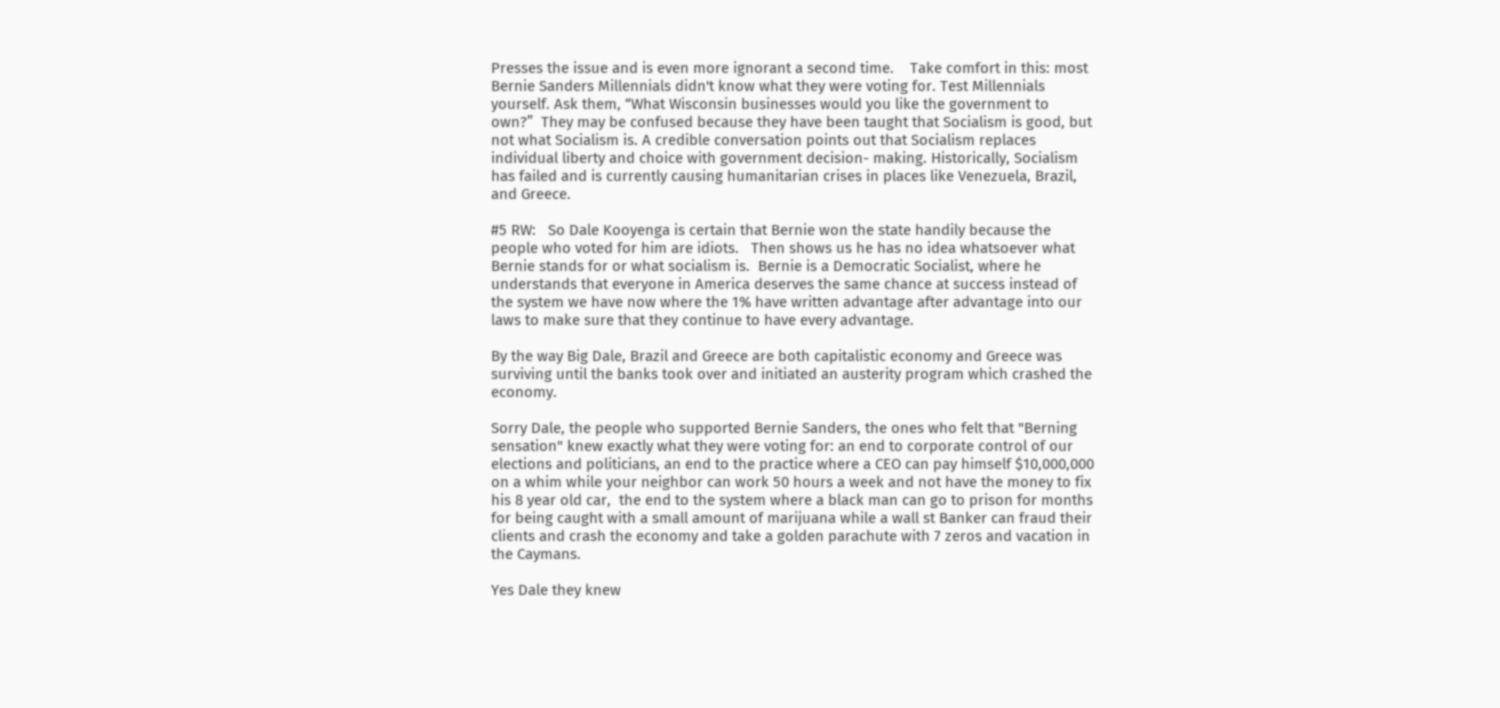Presses the issue and is even more ignorant a second time.    Take comfort in this: most Bernie Sanders Millennials didn't know what they were voting for. Test Millennials yourself. Ask them, “What Wisconsin businesses would you like the government to own?”  They may be confused because they have been taught that Socialism is good, but not what Socialism is. A credible conversation points out that Socialism replaces individual liberty and choice with government decision- making. Historically, Socialism has failed and is currently causing humanitarian crises in places like Venezuela, Brazil, and Greece.

#5 RW:   So Dale Kooyenga is certain that Bernie won the state handily because the people who voted for him are idiots.   Then shows us he has no idea whatsoever what Bernie stands for or what socialism is.  Bernie is a Democratic Socialist, where he understands that everyone in America deserves the same chance at success instead of the system we have now where the 1% have written advantage after advantage into our laws to make sure that they continue to have every advantage.

By the way Big Dale, Brazil and Greece are both capitalistic economy and Greece was surviving until the banks took over and initiated an austerity program which crashed the economy.

Sorry Dale, the people who supported Bernie Sanders, the ones who felt that "Berning sensation" knew exactly what they were voting for: an end to corporate control of our elections and politicians, an end to the practice where a CEO can pay himself $10,000,000 on a whim while your neighbor can work 50 hours a week and not have the money to fix his 8 year old car,  the end to the system where a black man can go to prison for months for being caught with a small amount of marijuana while a wall st Banker can fraud their clients and crash the economy and take a golden parachute with 7 zeros and vacation in the Caymans.

Yes Dale they knew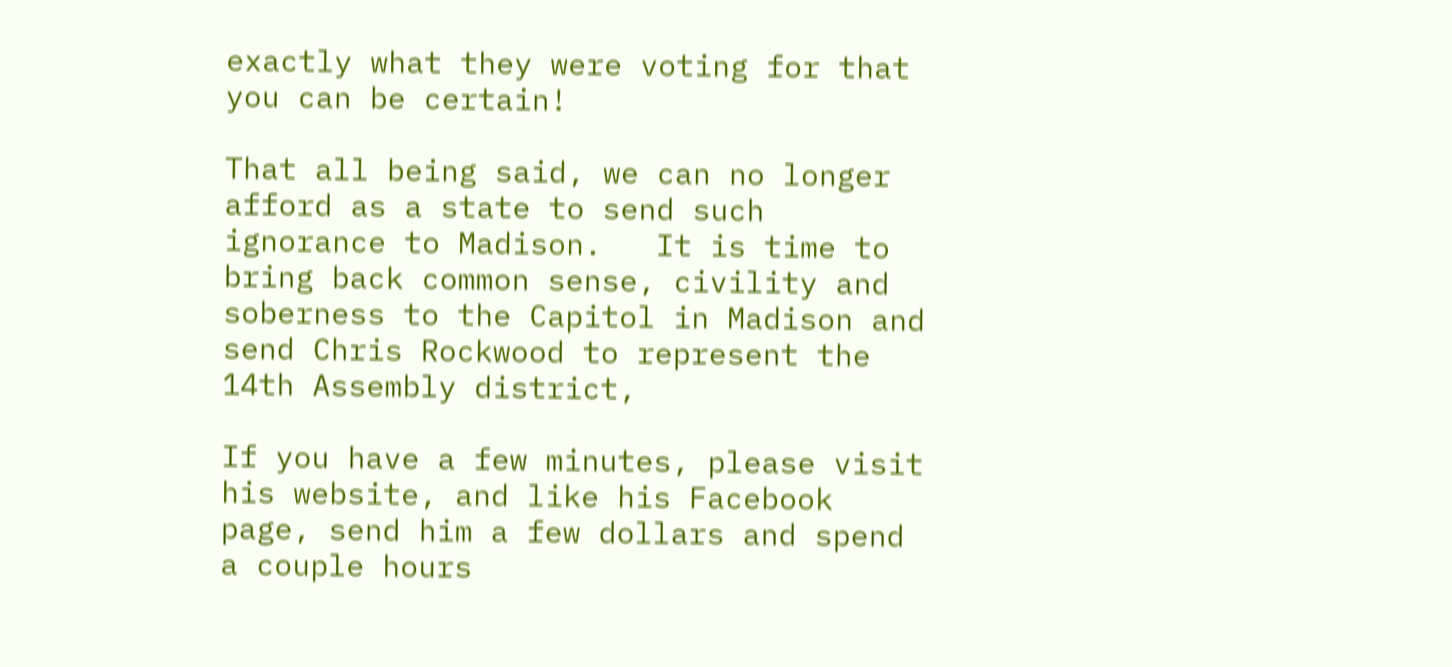exactly what they were voting for that you can be certain!

That all being said, we can no longer afford as a state to send such ignorance to Madison.   It is time to bring back common sense, civility and soberness to the Capitol in Madison and send Chris Rockwood to represent the 14th Assembly district,

If you have a few minutes, please visit his website, and like his Facebook page, send him a few dollars and spend a couple hours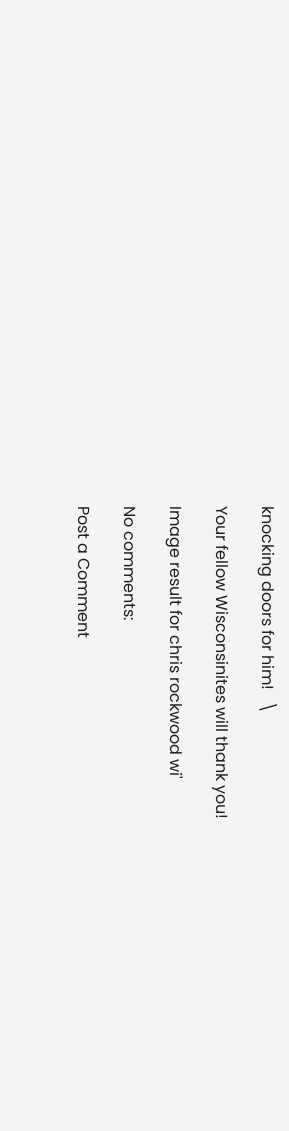knocking doors for him!   \

Your fellow Wisconsinites will thank you!

Image result for chris rockwood wi'

No comments:

Post a Comment